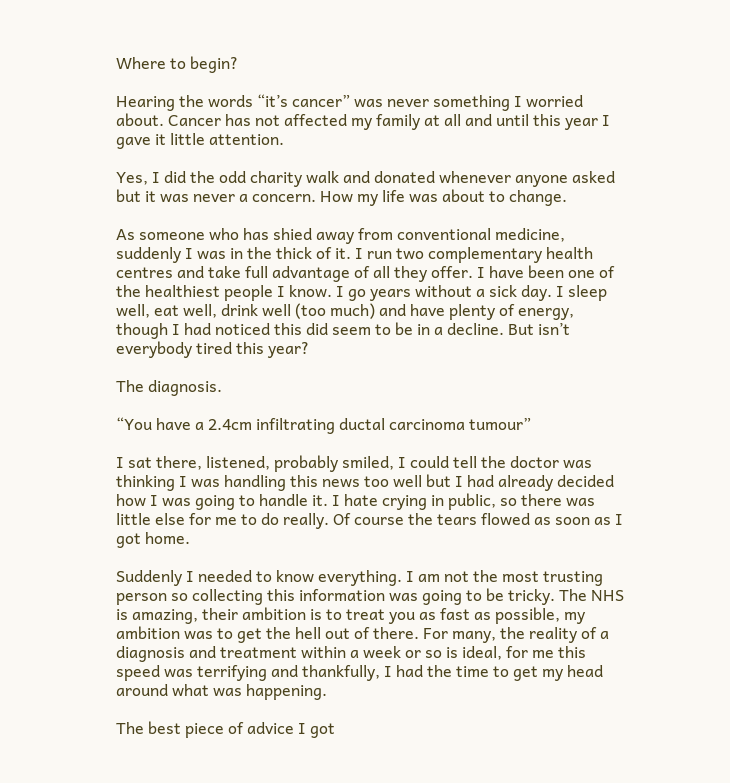Where to begin?

Hearing the words “it’s cancer” was never something I worried about. Cancer has not affected my family at all and until this year I gave it little attention.

Yes, I did the odd charity walk and donated whenever anyone asked but it was never a concern. How my life was about to change.

As someone who has shied away from conventional medicine, suddenly I was in the thick of it. I run two complementary health centres and take full advantage of all they offer. I have been one of the healthiest people I know. I go years without a sick day. I sleep well, eat well, drink well (too much) and have plenty of energy, though I had noticed this did seem to be in a decline. But isn’t everybody tired this year?

The diagnosis.

“You have a 2.4cm infiltrating ductal carcinoma tumour”

I sat there, listened, probably smiled, I could tell the doctor was thinking I was handling this news too well but I had already decided how I was going to handle it. I hate crying in public, so there was little else for me to do really. Of course the tears flowed as soon as I got home.

Suddenly I needed to know everything. I am not the most trusting person so collecting this information was going to be tricky. The NHS is amazing, their ambition is to treat you as fast as possible, my ambition was to get the hell out of there. For many, the reality of a diagnosis and treatment within a week or so is ideal, for me this speed was terrifying and thankfully, I had the time to get my head around what was happening.

The best piece of advice I got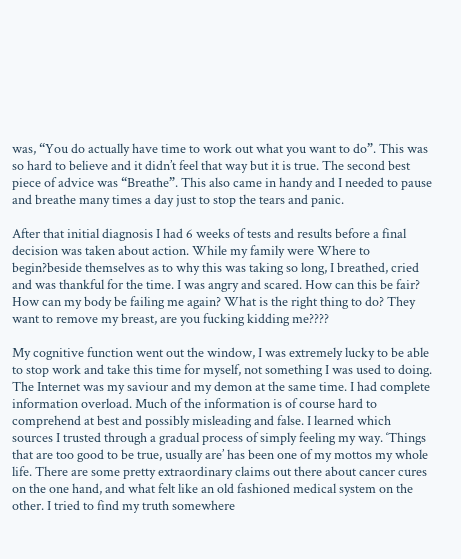was, “You do actually have time to work out what you want to do”. This was so hard to believe and it didn’t feel that way but it is true. The second best piece of advice was “Breathe”. This also came in handy and I needed to pause and breathe many times a day just to stop the tears and panic.

After that initial diagnosis I had 6 weeks of tests and results before a final decision was taken about action. While my family were Where to begin?beside themselves as to why this was taking so long, I breathed, cried and was thankful for the time. I was angry and scared. How can this be fair? How can my body be failing me again? What is the right thing to do? They want to remove my breast, are you fucking kidding me????

My cognitive function went out the window, I was extremely lucky to be able to stop work and take this time for myself, not something I was used to doing. The Internet was my saviour and my demon at the same time. I had complete information overload. Much of the information is of course hard to comprehend at best and possibly misleading and false. I learned which sources I trusted through a gradual process of simply feeling my way. ‘Things that are too good to be true, usually are’ has been one of my mottos my whole life. There are some pretty extraordinary claims out there about cancer cures on the one hand, and what felt like an old fashioned medical system on the other. I tried to find my truth somewhere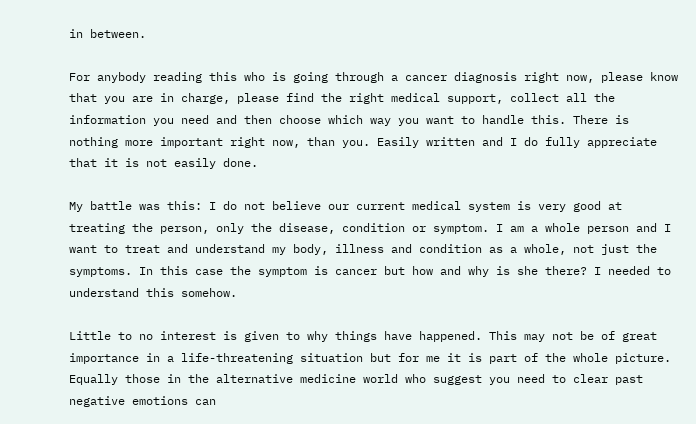in between.

For anybody reading this who is going through a cancer diagnosis right now, please know that you are in charge, please find the right medical support, collect all the information you need and then choose which way you want to handle this. There is nothing more important right now, than you. Easily written and I do fully appreciate that it is not easily done.

My battle was this: I do not believe our current medical system is very good at treating the person, only the disease, condition or symptom. I am a whole person and I want to treat and understand my body, illness and condition as a whole, not just the symptoms. In this case the symptom is cancer but how and why is she there? I needed to understand this somehow.

Little to no interest is given to why things have happened. This may not be of great importance in a life-threatening situation but for me it is part of the whole picture. Equally those in the alternative medicine world who suggest you need to clear past negative emotions can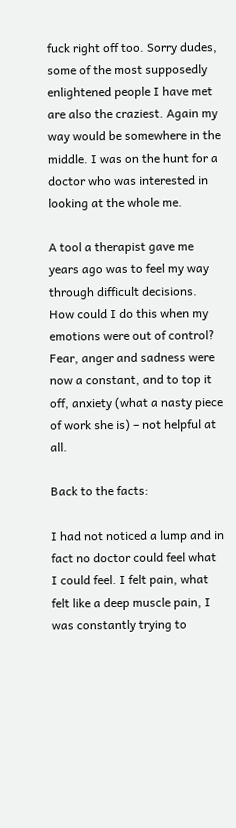fuck right off too. Sorry dudes, some of the most supposedly enlightened people I have met are also the craziest. Again my way would be somewhere in the middle. I was on the hunt for a doctor who was interested in looking at the whole me.

A tool a therapist gave me years ago was to feel my way through difficult decisions. How could I do this when my emotions were out of control? Fear, anger and sadness were now a constant, and to top it off, anxiety (what a nasty piece of work she is) – not helpful at all.

Back to the facts:

I had not noticed a lump and in fact no doctor could feel what I could feel. I felt pain, what felt like a deep muscle pain, I was constantly trying to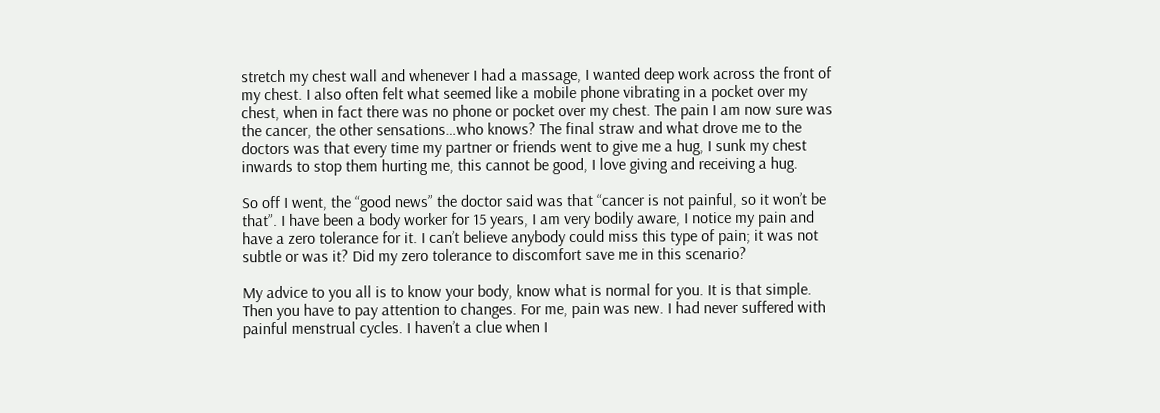stretch my chest wall and whenever I had a massage, I wanted deep work across the front of my chest. I also often felt what seemed like a mobile phone vibrating in a pocket over my chest, when in fact there was no phone or pocket over my chest. The pain I am now sure was the cancer, the other sensations…who knows? The final straw and what drove me to the doctors was that every time my partner or friends went to give me a hug, I sunk my chest inwards to stop them hurting me, this cannot be good, I love giving and receiving a hug.

So off I went, the “good news” the doctor said was that “cancer is not painful, so it won’t be that”. I have been a body worker for 15 years, I am very bodily aware, I notice my pain and have a zero tolerance for it. I can’t believe anybody could miss this type of pain; it was not subtle or was it? Did my zero tolerance to discomfort save me in this scenario?

My advice to you all is to know your body, know what is normal for you. It is that simple. Then you have to pay attention to changes. For me, pain was new. I had never suffered with painful menstrual cycles. I haven’t a clue when I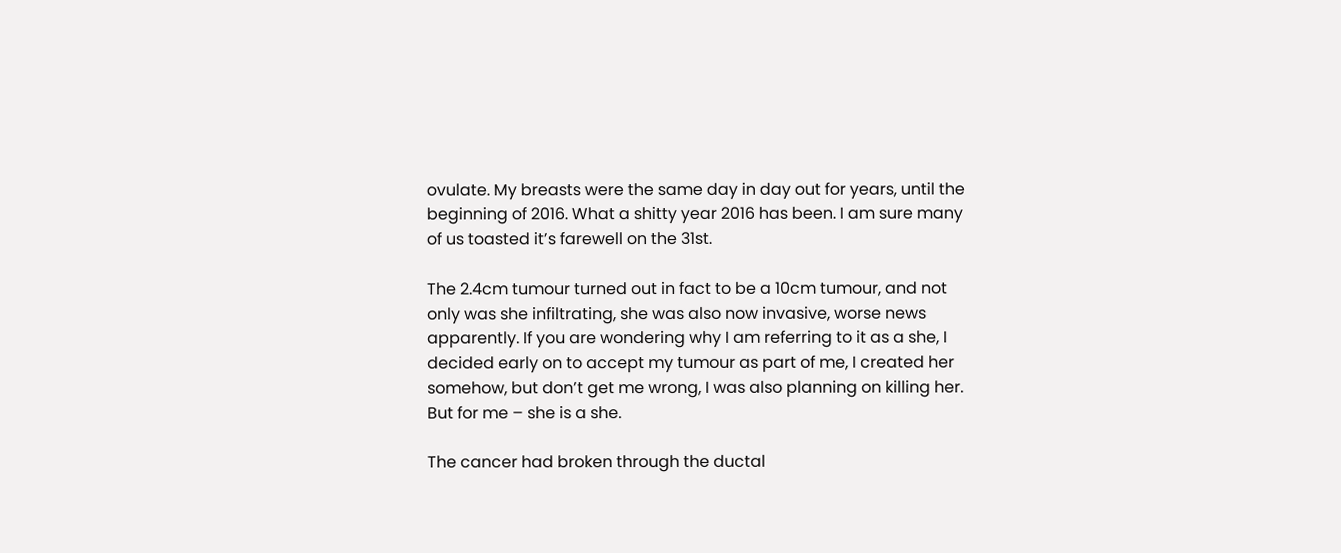ovulate. My breasts were the same day in day out for years, until the beginning of 2016. What a shitty year 2016 has been. I am sure many of us toasted it’s farewell on the 31st.

The 2.4cm tumour turned out in fact to be a 10cm tumour, and not only was she infiltrating, she was also now invasive, worse news apparently. If you are wondering why I am referring to it as a she, I decided early on to accept my tumour as part of me, I created her somehow, but don’t get me wrong, I was also planning on killing her. But for me – she is a she.

The cancer had broken through the ductal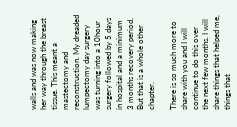walls and was now making her way through the breast tissue. This meant a mastectomy and reconstruction. My dreaded lumpectomy day surgery was turning into a 10hour surgery followed by 5 days in hospital and a minimum 3 months recovery period. But that is a whole other chapter.

There is so much more to share with you and I will continue to do this over the next few months. I will share things that helped me, things that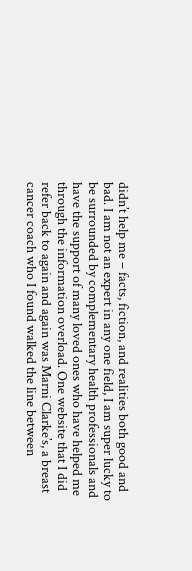didn’t help me – facts, fiction, and realities both good and bad. I am not an expert in any one field, I am super lucky to be surrounded by complementary health professionals and have the support of many loved ones who have helped me through the information overload. One website that I did refer back to again and again was Marni Clarke’s, a breast cancer coach who I found walked the line between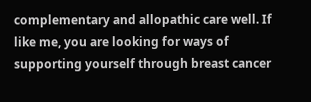complementary and allopathic care well. If like me, you are looking for ways of supporting yourself through breast cancer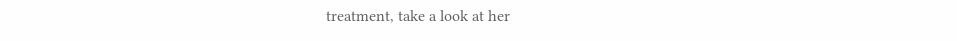treatment, take a look at her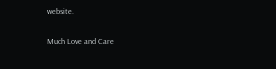website.

Much Love and Care